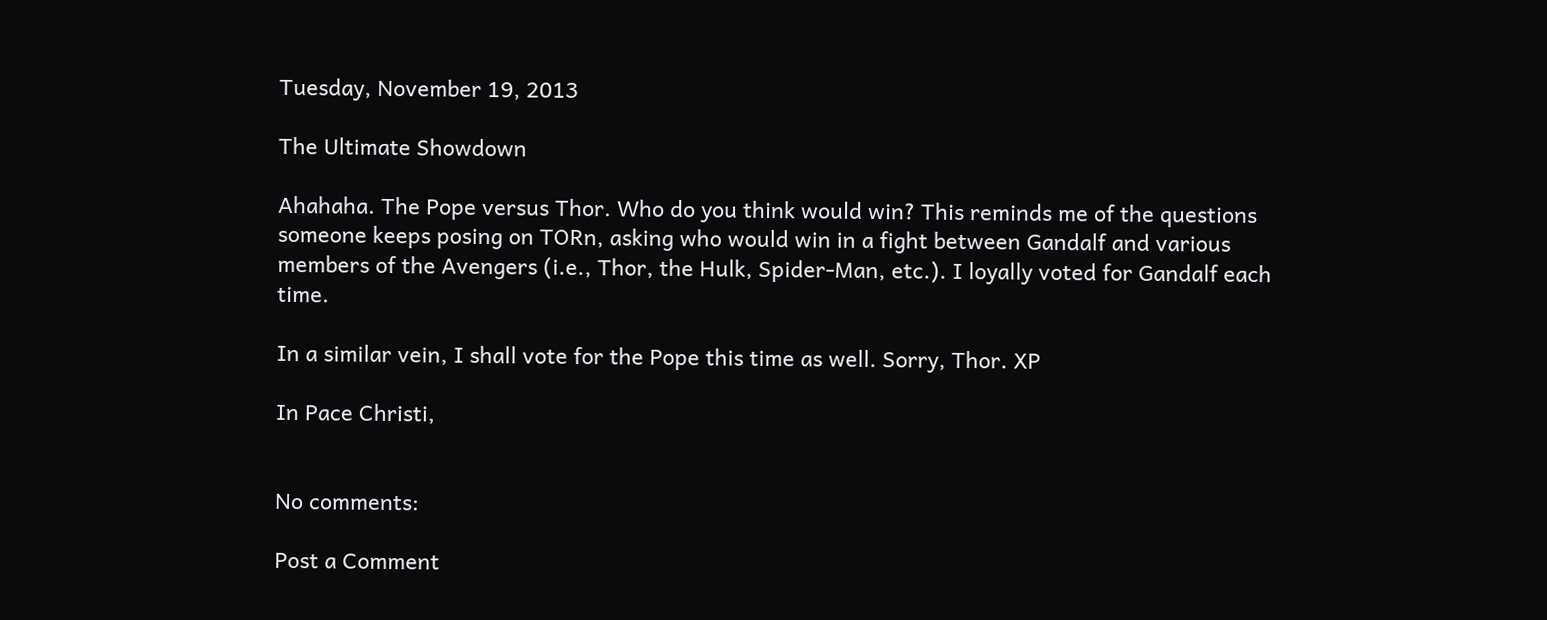Tuesday, November 19, 2013

The Ultimate Showdown

Ahahaha. The Pope versus Thor. Who do you think would win? This reminds me of the questions someone keeps posing on TORn, asking who would win in a fight between Gandalf and various members of the Avengers (i.e., Thor, the Hulk, Spider-Man, etc.). I loyally voted for Gandalf each time.

In a similar vein, I shall vote for the Pope this time as well. Sorry, Thor. XP

In Pace Christi,


No comments:

Post a Comment